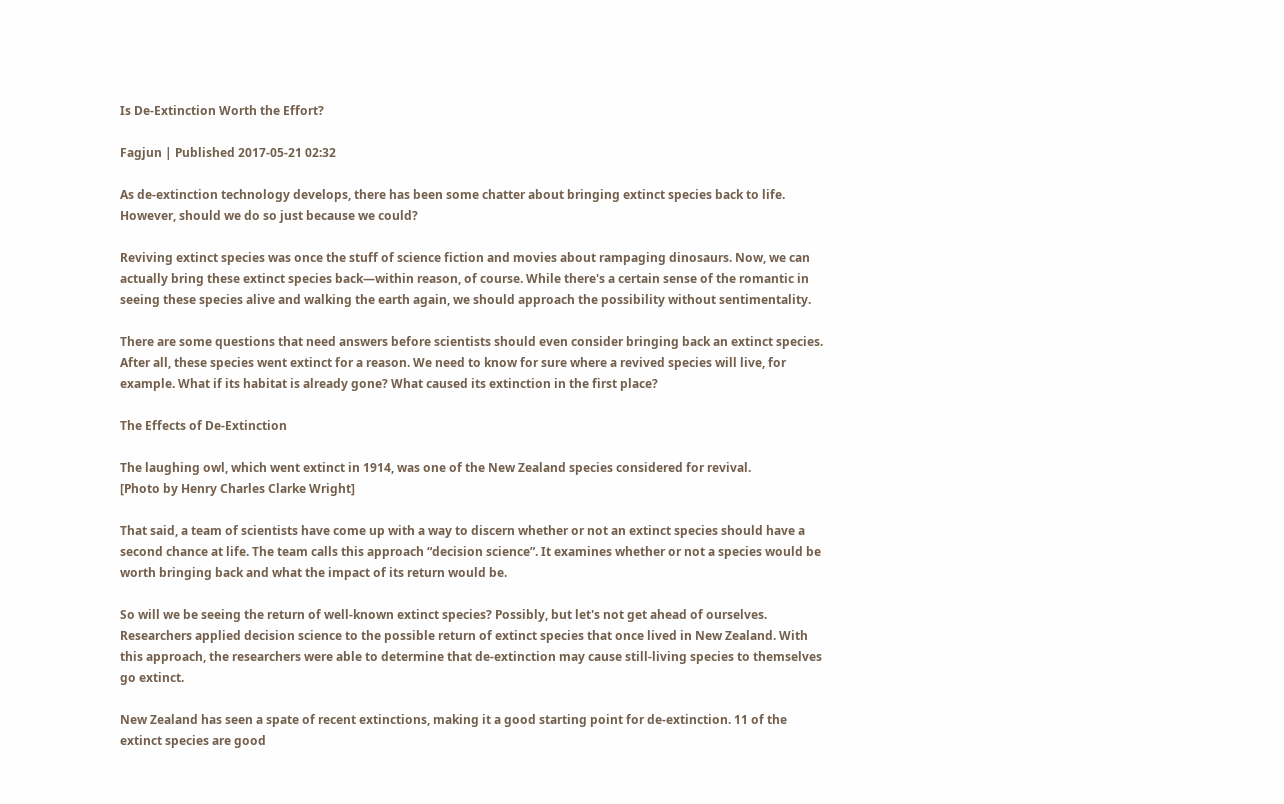Is De-Extinction Worth the Effort?

Fagjun | Published 2017-05-21 02:32

As de-extinction technology develops, there has been some chatter about bringing extinct species back to life. However, should we do so just because we could?

Reviving extinct species was once the stuff of science fiction and movies about rampaging dinosaurs. Now, we can actually bring these extinct species back—within reason, of course. While there's a certain sense of the romantic in seeing these species alive and walking the earth again, we should approach the possibility without sentimentality.

There are some questions that need answers before scientists should even consider bringing back an extinct species. After all, these species went extinct for a reason. We need to know for sure where a revived species will live, for example. What if its habitat is already gone? What caused its extinction in the first place?

The Effects of De-Extinction

The laughing owl, which went extinct in 1914, was one of the New Zealand species considered for revival.
[Photo by Henry Charles Clarke Wright]

That said, a team of scientists have come up with a way to discern whether or not an extinct species should have a second chance at life. The team calls this approach “decision science”. It examines whether or not a species would be worth bringing back and what the impact of its return would be.

So will we be seeing the return of well-known extinct species? Possibly, but let's not get ahead of ourselves. Researchers applied decision science to the possible return of extinct species that once lived in New Zealand. With this approach, the researchers were able to determine that de-extinction may cause still-living species to themselves go extinct.

New Zealand has seen a spate of recent extinctions, making it a good starting point for de-extinction. 11 of the extinct species are good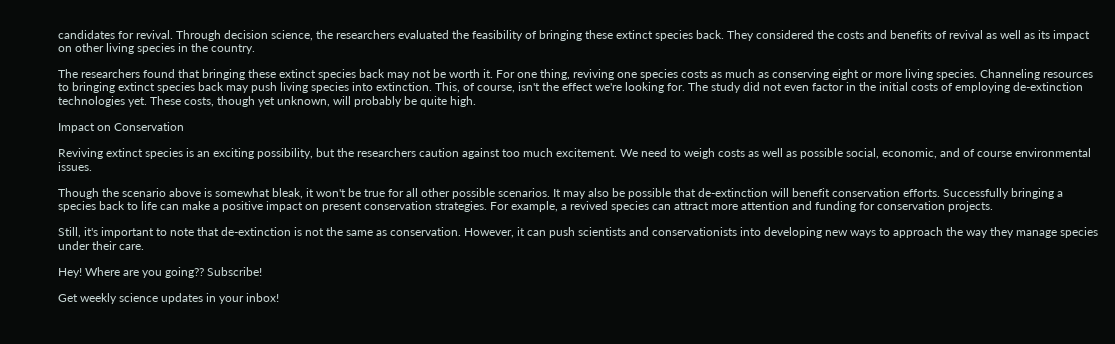candidates for revival. Through decision science, the researchers evaluated the feasibility of bringing these extinct species back. They considered the costs and benefits of revival as well as its impact on other living species in the country.

The researchers found that bringing these extinct species back may not be worth it. For one thing, reviving one species costs as much as conserving eight or more living species. Channeling resources to bringing extinct species back may push living species into extinction. This, of course, isn't the effect we're looking for. The study did not even factor in the initial costs of employing de-extinction technologies yet. These costs, though yet unknown, will probably be quite high.

Impact on Conservation

Reviving extinct species is an exciting possibility, but the researchers caution against too much excitement. We need to weigh costs as well as possible social, economic, and of course environmental issues.

Though the scenario above is somewhat bleak, it won't be true for all other possible scenarios. It may also be possible that de-extinction will benefit conservation efforts. Successfully bringing a species back to life can make a positive impact on present conservation strategies. For example, a revived species can attract more attention and funding for conservation projects.

Still, it's important to note that de-extinction is not the same as conservation. However, it can push scientists and conservationists into developing new ways to approach the way they manage species under their care.

Hey! Where are you going?? Subscribe!

Get weekly science updates in your inbox!